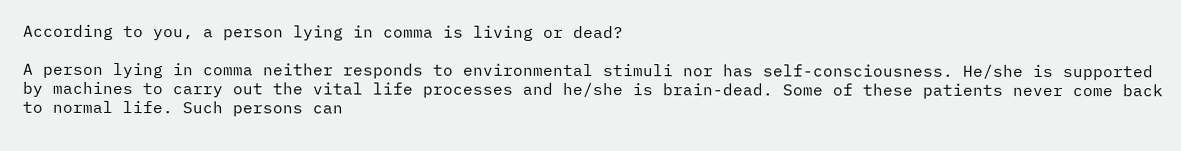According to you, a person lying in comma is living or dead?

A person lying in comma neither responds to environmental stimuli nor has self-consciousness. He/she is supported by machines to carry out the vital life processes and he/she is brain-dead. Some of these patients never come back to normal life. Such persons can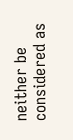neither be considered as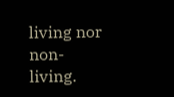living nor non-living.